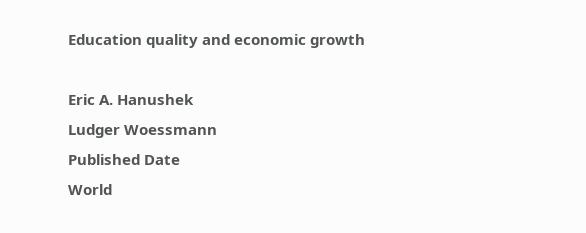Education quality and economic growth

Eric A. Hanushek
Ludger Woessmann
Published Date
World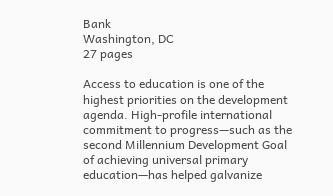Bank
Washington, DC
27 pages

Access to education is one of the highest priorities on the development agenda. High-profile international commitment to progress—such as the second Millennium Development Goal of achieving universal primary education—has helped galvanize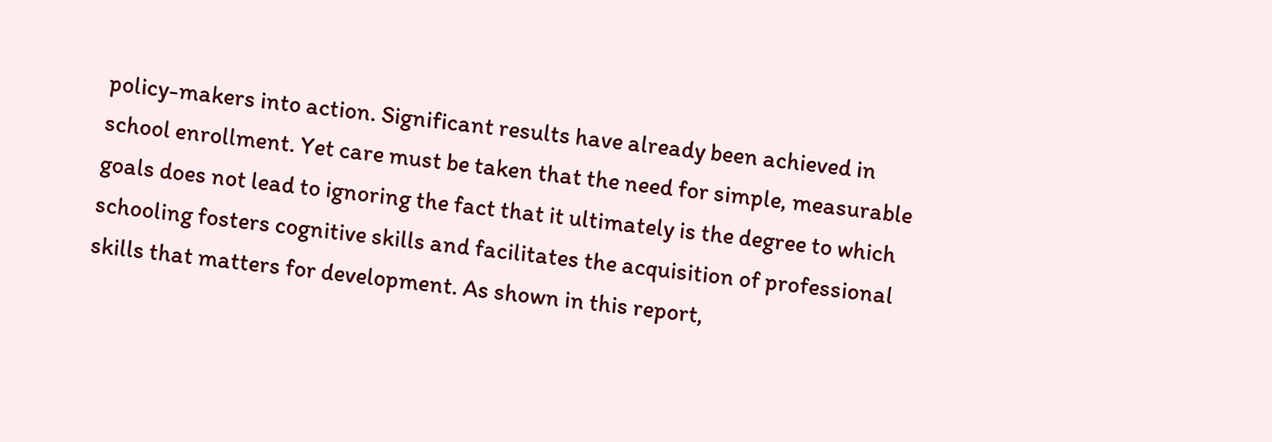policy-makers into action. Significant results have already been achieved in school enrollment. Yet care must be taken that the need for simple, measurable goals does not lead to ignoring the fact that it ultimately is the degree to which schooling fosters cognitive skills and facilitates the acquisition of professional skills that matters for development. As shown in this report,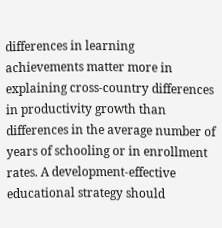differences in learning achievements matter more in explaining cross-country differences in productivity growth than differences in the average number of years of schooling or in enrollment rates. A development-effective educational strategy should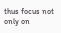thus focus not only on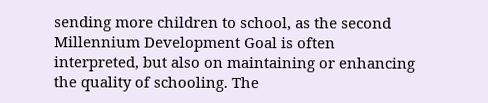sending more children to school, as the second Millennium Development Goal is often interpreted, but also on maintaining or enhancing the quality of schooling. The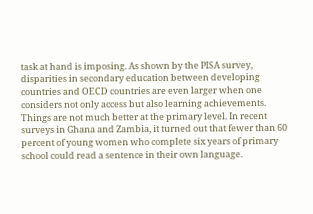task at hand is imposing. As shown by the PISA survey, disparities in secondary education between developing countries and OECD countries are even larger when one considers not only access but also learning achievements. Things are not much better at the primary level. In recent surveys in Ghana and Zambia, it turned out that fewer than 60 percent of young women who complete six years of primary school could read a sentence in their own language.